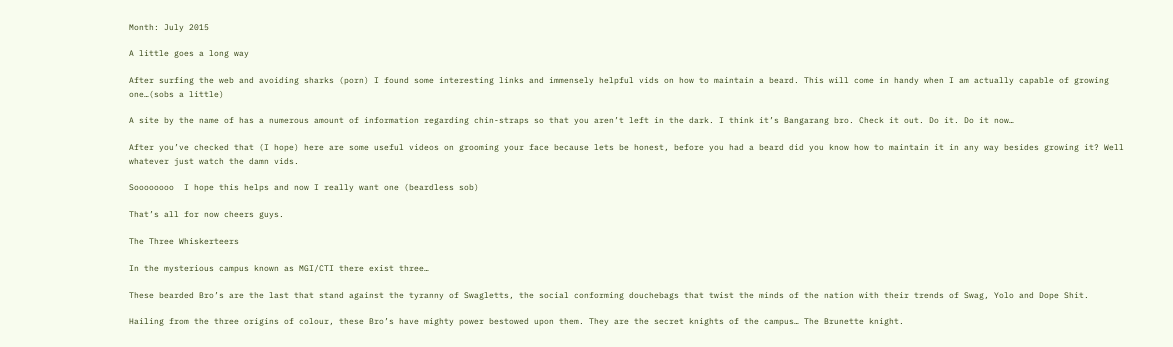Month: July 2015

A little goes a long way

After surfing the web and avoiding sharks (porn) I found some interesting links and immensely helpful vids on how to maintain a beard. This will come in handy when I am actually capable of growing one…(sobs a little)

A site by the name of has a numerous amount of information regarding chin-straps so that you aren’t left in the dark. I think it’s Bangarang bro. Check it out. Do it. Do it now…

After you’ve checked that (I hope) here are some useful videos on grooming your face because lets be honest, before you had a beard did you know how to maintain it in any way besides growing it? Well whatever just watch the damn vids.

Soooooooo  I hope this helps and now I really want one (beardless sob)

That’s all for now cheers guys.

The Three Whiskerteers

In the mysterious campus known as MGI/CTI there exist three…

These bearded Bro’s are the last that stand against the tyranny of Swagletts, the social conforming douchebags that twist the minds of the nation with their trends of Swag, Yolo and Dope Shit.

Hailing from the three origins of colour, these Bro’s have mighty power bestowed upon them. They are the secret knights of the campus… The Brunette knight.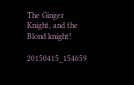The Ginger Knight, and the Blond knight!

20150415_154659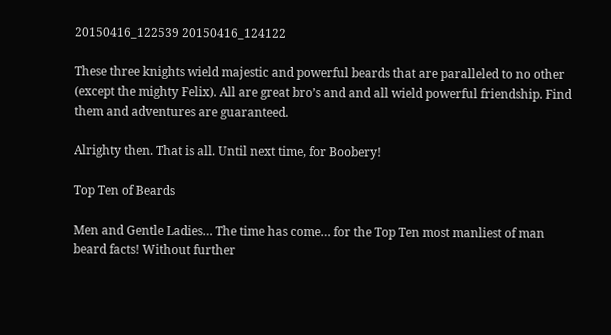20150416_122539 20150416_124122

These three knights wield majestic and powerful beards that are paralleled to no other (except the mighty Felix). All are great bro’s and and all wield powerful friendship. Find them and adventures are guaranteed.

Alrighty then. That is all. Until next time, for Boobery!

Top Ten of Beards

Men and Gentle Ladies… The time has come… for the Top Ten most manliest of man beard facts! Without further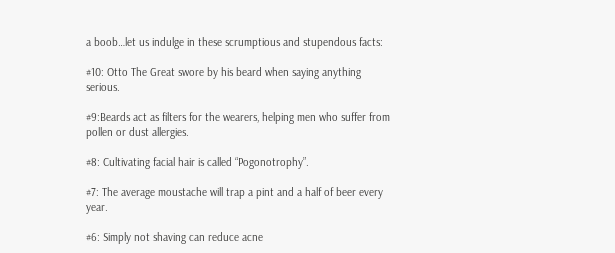a boob…let us indulge in these scrumptious and stupendous facts:

#10: Otto The Great swore by his beard when saying anything serious.

#9:Beards act as filters for the wearers, helping men who suffer from pollen or dust allergies.

#8: Cultivating facial hair is called “Pogonotrophy”.

#7: The average moustache will trap a pint and a half of beer every year.

#6: Simply not shaving can reduce acne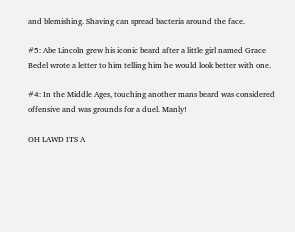and blemishing. Shaving can spread bacteria around the face.

#5: Abe Lincoln grew his iconic beard after a little girl named Grace Bedel wrote a letter to him telling him he would look better with one.

#4: In the Middle Ages, touching another mans beard was considered offensive and was grounds for a duel. Manly!

OH LAWD ITS A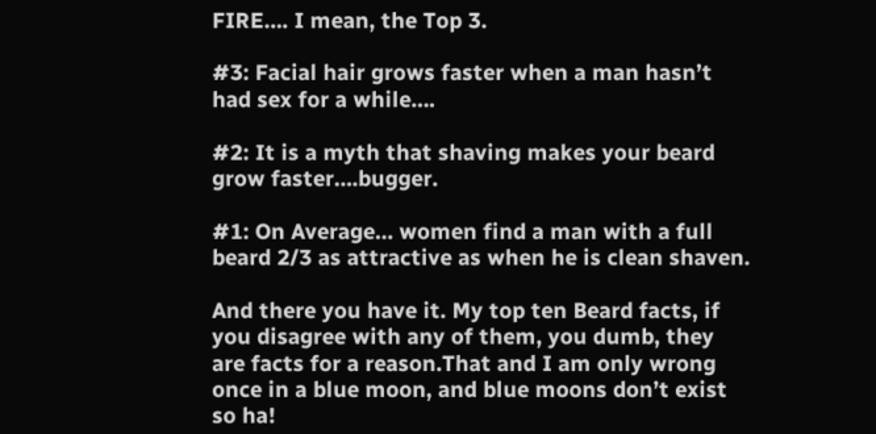FIRE…. I mean, the Top 3.

#3: Facial hair grows faster when a man hasn’t had sex for a while….

#2: It is a myth that shaving makes your beard grow faster….bugger.

#1: On Average… women find a man with a full beard 2/3 as attractive as when he is clean shaven.

And there you have it. My top ten Beard facts, if you disagree with any of them, you dumb, they are facts for a reason.That and I am only wrong once in a blue moon, and blue moons don’t exist so ha!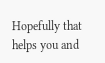Hopefully that helps you and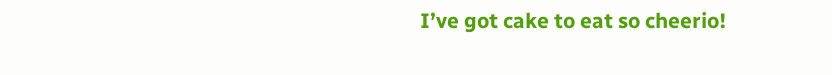I’ve got cake to eat so cheerio!